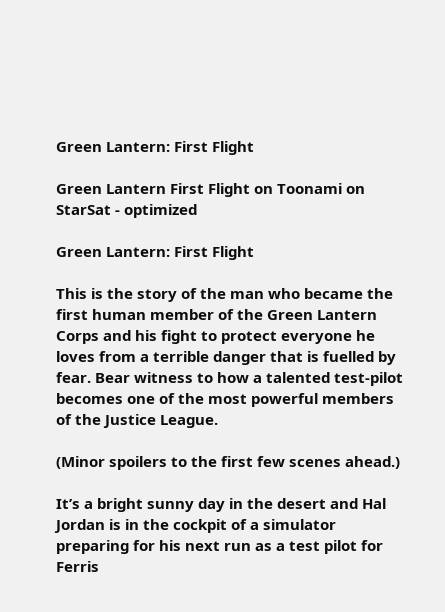Green Lantern: First Flight

Green Lantern First Flight on Toonami on StarSat - optimized

Green Lantern: First Flight

This is the story of the man who became the first human member of the Green Lantern Corps and his fight to protect everyone he loves from a terrible danger that is fuelled by fear. Bear witness to how a talented test-pilot becomes one of the most powerful members of the Justice League.

(Minor spoilers to the first few scenes ahead.)

It’s a bright sunny day in the desert and Hal Jordan is in the cockpit of a simulator preparing for his next run as a test pilot for Ferris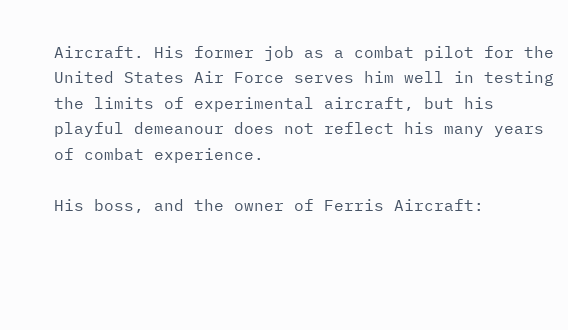Aircraft. His former job as a combat pilot for the United States Air Force serves him well in testing the limits of experimental aircraft, but his playful demeanour does not reflect his many years of combat experience.

His boss, and the owner of Ferris Aircraft: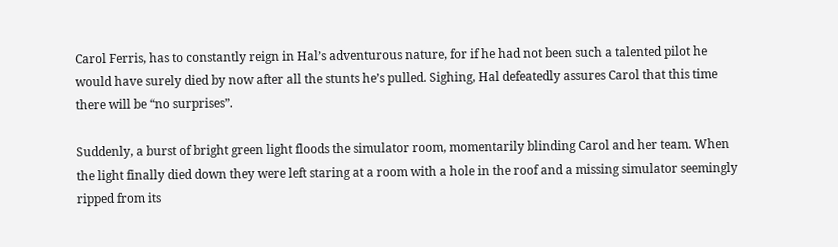Carol Ferris, has to constantly reign in Hal’s adventurous nature, for if he had not been such a talented pilot he would have surely died by now after all the stunts he’s pulled. Sighing, Hal defeatedly assures Carol that this time there will be “no surprises”.

Suddenly, a burst of bright green light floods the simulator room, momentarily blinding Carol and her team. When the light finally died down they were left staring at a room with a hole in the roof and a missing simulator seemingly ripped from its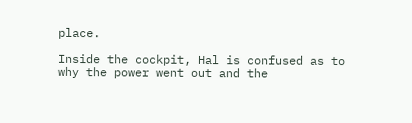place.

Inside the cockpit, Hal is confused as to why the power went out and the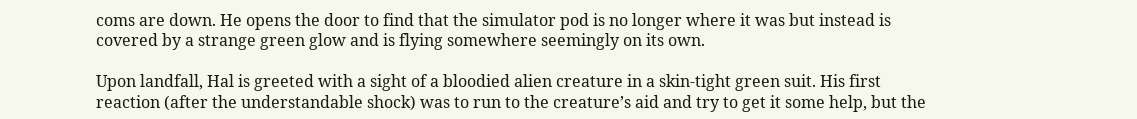coms are down. He opens the door to find that the simulator pod is no longer where it was but instead is covered by a strange green glow and is flying somewhere seemingly on its own.

Upon landfall, Hal is greeted with a sight of a bloodied alien creature in a skin-tight green suit. His first reaction (after the understandable shock) was to run to the creature’s aid and try to get it some help, but the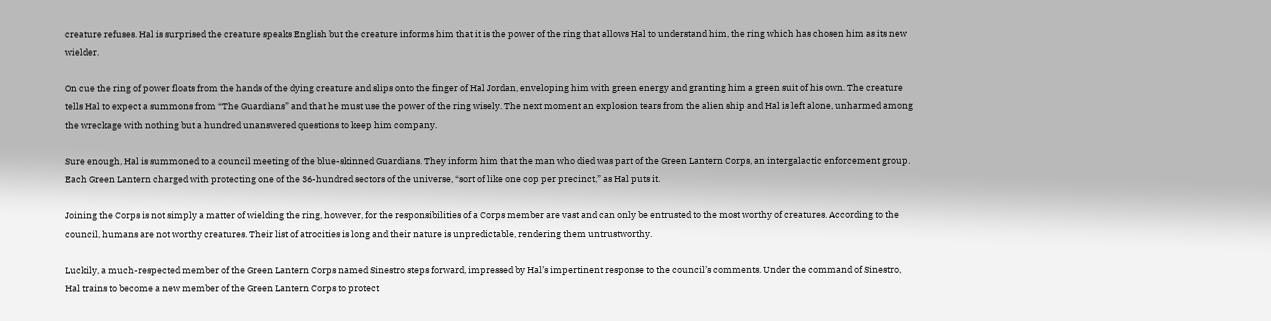creature refuses. Hal is surprised the creature speaks English but the creature informs him that it is the power of the ring that allows Hal to understand him, the ring which has chosen him as its new wielder.

On cue the ring of power floats from the hands of the dying creature and slips onto the finger of Hal Jordan, enveloping him with green energy and granting him a green suit of his own. The creature tells Hal to expect a summons from “The Guardians” and that he must use the power of the ring wisely. The next moment an explosion tears from the alien ship and Hal is left alone, unharmed among the wreckage with nothing but a hundred unanswered questions to keep him company.

Sure enough, Hal is summoned to a council meeting of the blue-skinned Guardians. They inform him that the man who died was part of the Green Lantern Corps, an intergalactic enforcement group. Each Green Lantern charged with protecting one of the 36-hundred sectors of the universe, “sort of like one cop per precinct,” as Hal puts it.

Joining the Corps is not simply a matter of wielding the ring, however, for the responsibilities of a Corps member are vast and can only be entrusted to the most worthy of creatures. According to the council, humans are not worthy creatures. Their list of atrocities is long and their nature is unpredictable, rendering them untrustworthy.

Luckily, a much-respected member of the Green Lantern Corps named Sinestro steps forward, impressed by Hal’s impertinent response to the council’s comments. Under the command of Sinestro, Hal trains to become a new member of the Green Lantern Corps to protect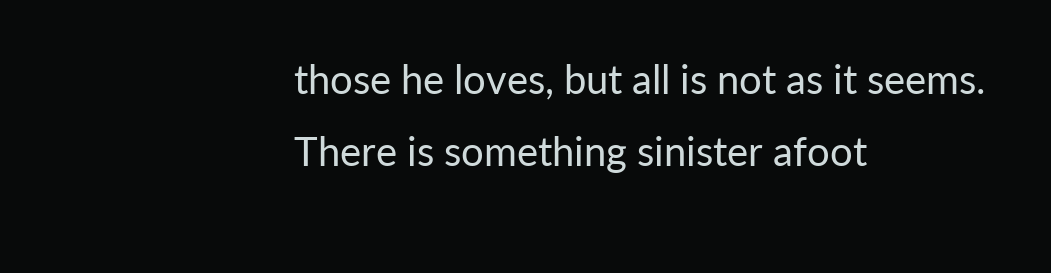those he loves, but all is not as it seems. There is something sinister afoot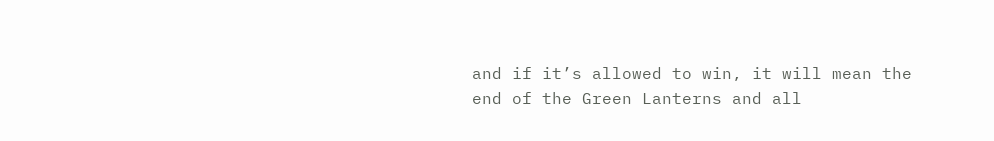and if it’s allowed to win, it will mean the end of the Green Lanterns and all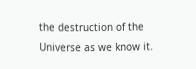the destruction of the Universe as we know it.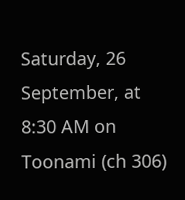Saturday, 26 September, at 8:30 AM on Toonami (ch 306)